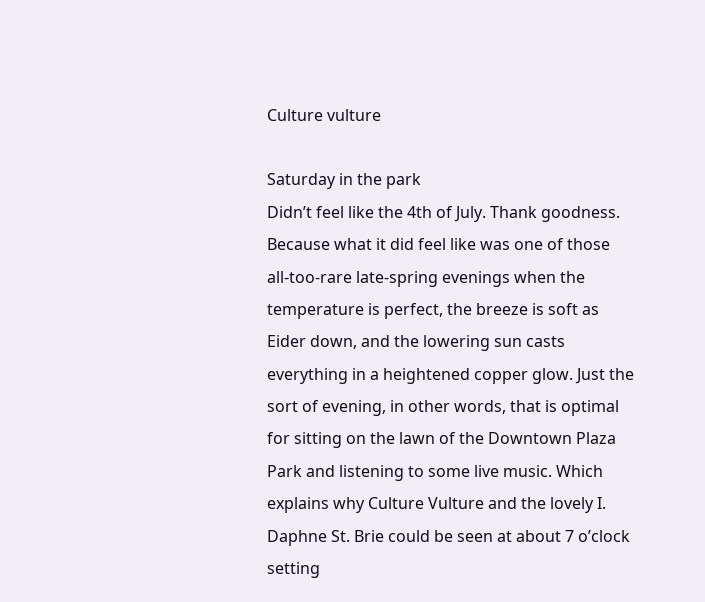Culture vulture

Saturday in the park
Didn’t feel like the 4th of July. Thank goodness. Because what it did feel like was one of those all-too-rare late-spring evenings when the temperature is perfect, the breeze is soft as Eider down, and the lowering sun casts everything in a heightened copper glow. Just the sort of evening, in other words, that is optimal for sitting on the lawn of the Downtown Plaza Park and listening to some live music. Which explains why Culture Vulture and the lovely I. Daphne St. Brie could be seen at about 7 o’clock setting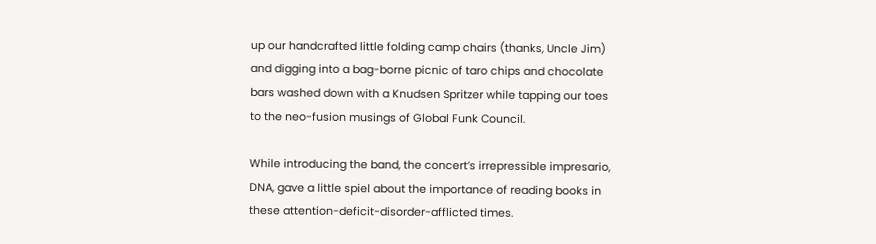up our handcrafted little folding camp chairs (thanks, Uncle Jim) and digging into a bag-borne picnic of taro chips and chocolate bars washed down with a Knudsen Spritzer while tapping our toes to the neo-fusion musings of Global Funk Council.

While introducing the band, the concert’s irrepressible impresario, DNA, gave a little spiel about the importance of reading books in these attention-deficit-disorder-afflicted times.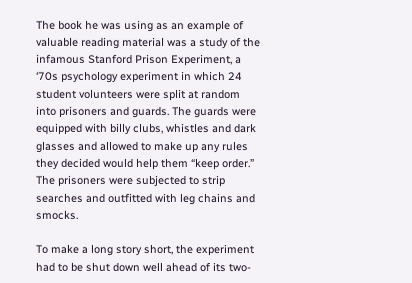The book he was using as an example of valuable reading material was a study of the infamous Stanford Prison Experiment, a ‘70s psychology experiment in which 24 student volunteers were split at random into prisoners and guards. The guards were equipped with billy clubs, whistles and dark glasses and allowed to make up any rules they decided would help them “keep order.” The prisoners were subjected to strip searches and outfitted with leg chains and smocks.

To make a long story short, the experiment had to be shut down well ahead of its two-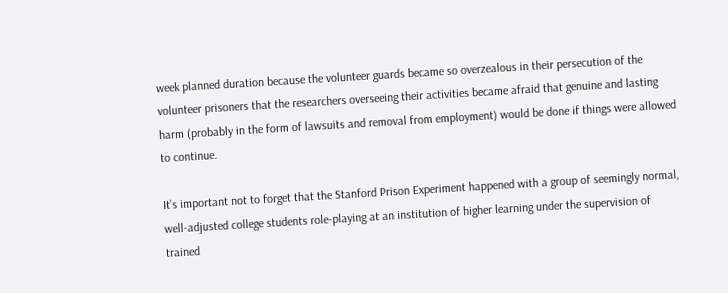week planned duration because the volunteer guards became so overzealous in their persecution of the volunteer prisoners that the researchers overseeing their activities became afraid that genuine and lasting harm (probably in the form of lawsuits and removal from employment) would be done if things were allowed to continue.

It’s important not to forget that the Stanford Prison Experiment happened with a group of seemingly normal, well-adjusted college students role-playing at an institution of higher learning under the supervision of trained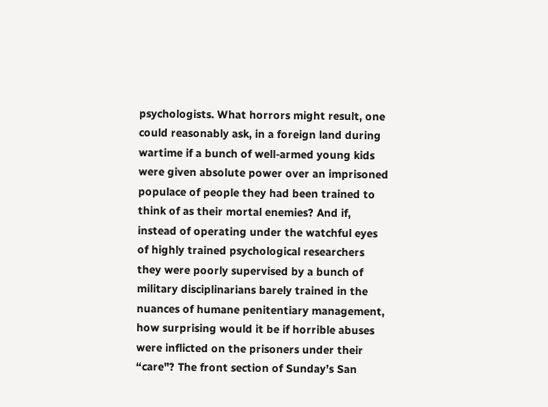psychologists. What horrors might result, one could reasonably ask, in a foreign land during wartime if a bunch of well-armed young kids were given absolute power over an imprisoned populace of people they had been trained to think of as their mortal enemies? And if, instead of operating under the watchful eyes of highly trained psychological researchers they were poorly supervised by a bunch of military disciplinarians barely trained in the nuances of humane penitentiary management, how surprising would it be if horrible abuses were inflicted on the prisoners under their “care"? The front section of Sunday’s San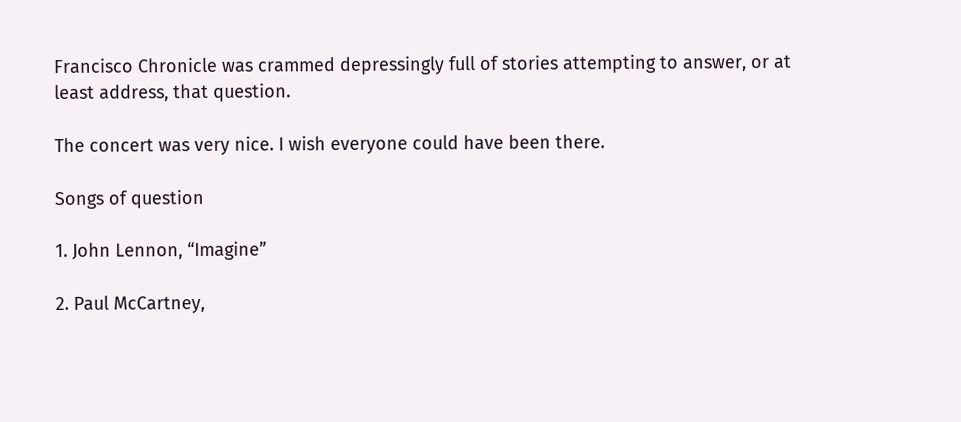Francisco Chronicle was crammed depressingly full of stories attempting to answer, or at least address, that question.

The concert was very nice. I wish everyone could have been there.

Songs of question

1. John Lennon, “Imagine”

2. Paul McCartney,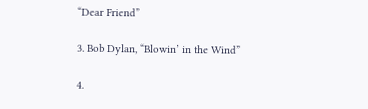“Dear Friend”

3. Bob Dylan, “Blowin’ in the Wind”

4.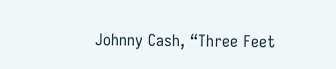Johnny Cash, “Three Feet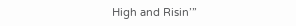High and Risin’”